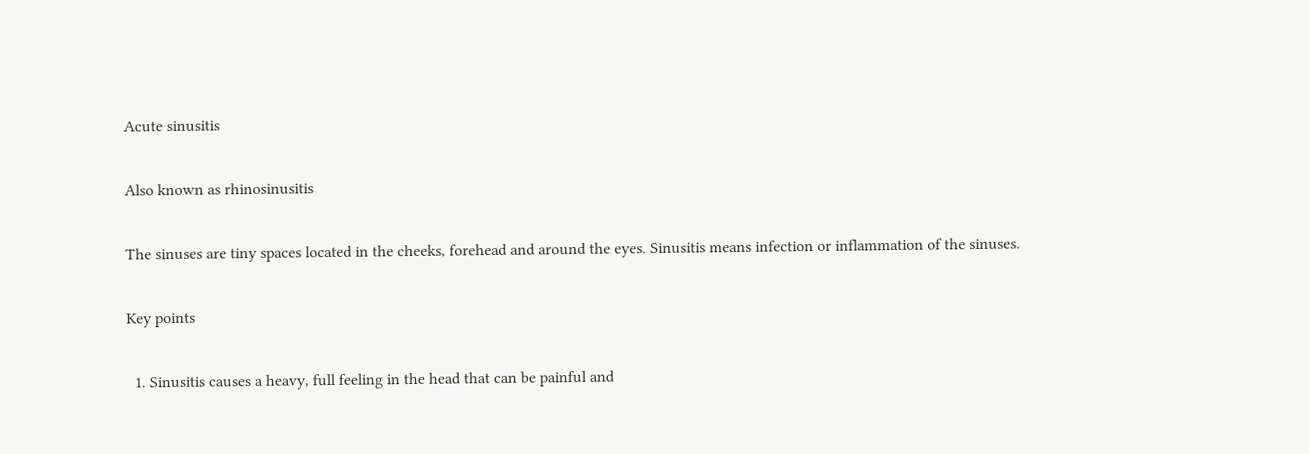Acute sinusitis

Also known as rhinosinusitis

The sinuses are tiny spaces located in the cheeks, forehead and around the eyes. Sinusitis means infection or inflammation of the sinuses.

Key points

  1. Sinusitis causes a heavy, full feeling in the head that can be painful and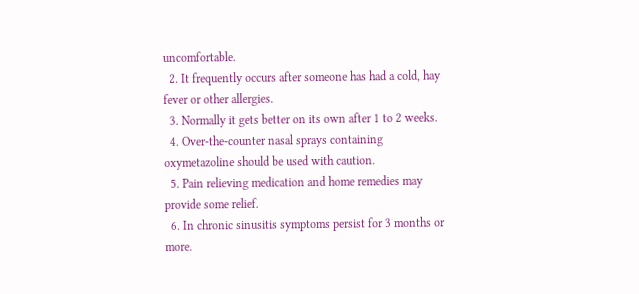uncomfortable.
  2. It frequently occurs after someone has had a cold, hay fever or other allergies.
  3. Normally it gets better on its own after 1 to 2 weeks.
  4. Over-the-counter nasal sprays containing oxymetazoline should be used with caution.
  5. Pain relieving medication and home remedies may provide some relief.
  6. In chronic sinusitis symptoms persist for 3 months or more.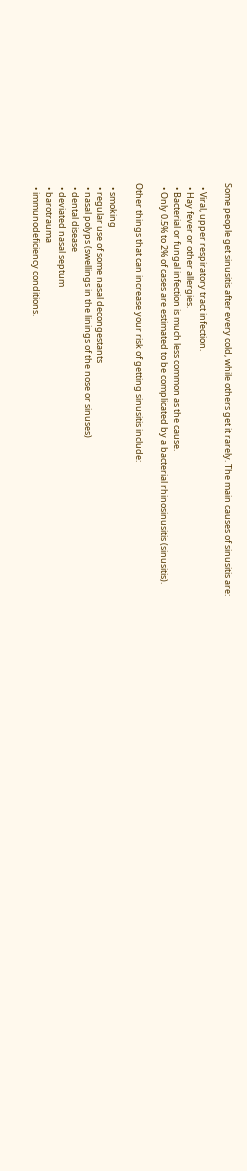Some people get sinusitis after every cold, while others get it rarely. The main causes of sinusitis are:

  • Viral, upper respiratory tract infection.
  • Hay fever or other allergies.
  • Bacterial or fungal infection is much less common as the cause.
  • Only 0.5% to 2% of cases are estimated to be complicated by a bacterial rhinosinusitis (sinusitis).

Other things that can increase your risk of getting sinusitis include:

  • smoking
  • regular use of some nasal decongestants
  • nasal polyps (swellings in the linings of the nose or sinuses)
  • dental disease
  • deviated nasal septum
  • barotrauma
  • immunodeficiency conditions.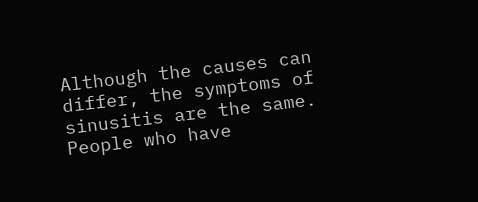Although the causes can differ, the symptoms of sinusitis are the same. People who have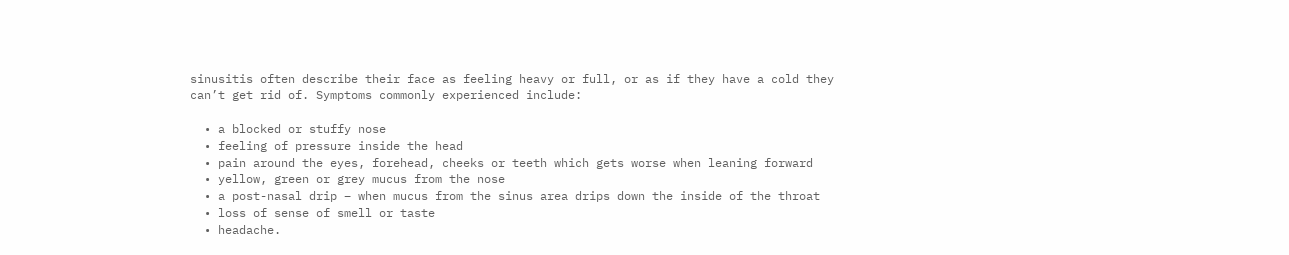sinusitis often describe their face as feeling heavy or full, or as if they have a cold they can’t get rid of. Symptoms commonly experienced include:

  • a blocked or stuffy nose
  • feeling of pressure inside the head
  • pain around the eyes, forehead, cheeks or teeth which gets worse when leaning forward
  • yellow, green or grey mucus from the nose
  • a post-nasal drip – when mucus from the sinus area drips down the inside of the throat
  • loss of sense of smell or taste
  • headache.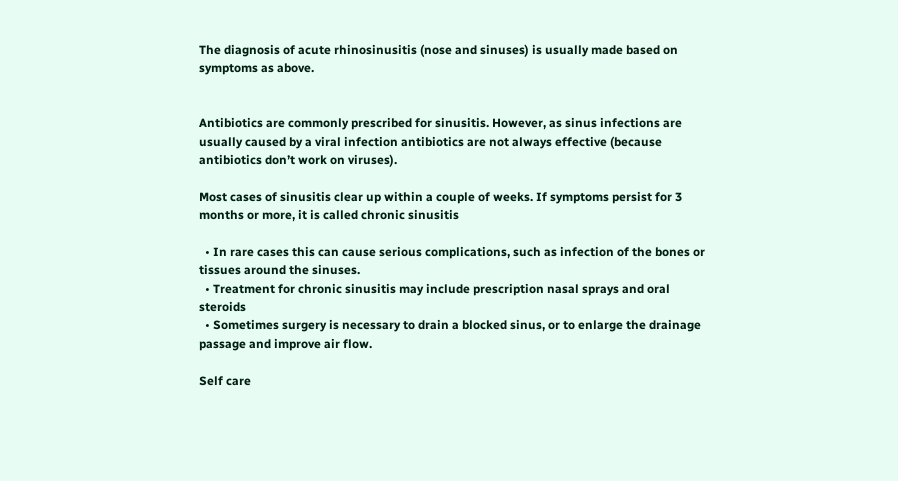The diagnosis of acute rhinosinusitis (nose and sinuses) is usually made based on symptoms as above.


Antibiotics are commonly prescribed for sinusitis. However, as sinus infections are usually caused by a viral infection antibiotics are not always effective (because antibiotics don’t work on viruses).

Most cases of sinusitis clear up within a couple of weeks. If symptoms persist for 3 months or more, it is called chronic sinusitis

  • In rare cases this can cause serious complications, such as infection of the bones or tissues around the sinuses.
  • Treatment for chronic sinusitis may include prescription nasal sprays and oral steroids
  • Sometimes surgery is necessary to drain a blocked sinus, or to enlarge the drainage passage and improve air flow.

Self care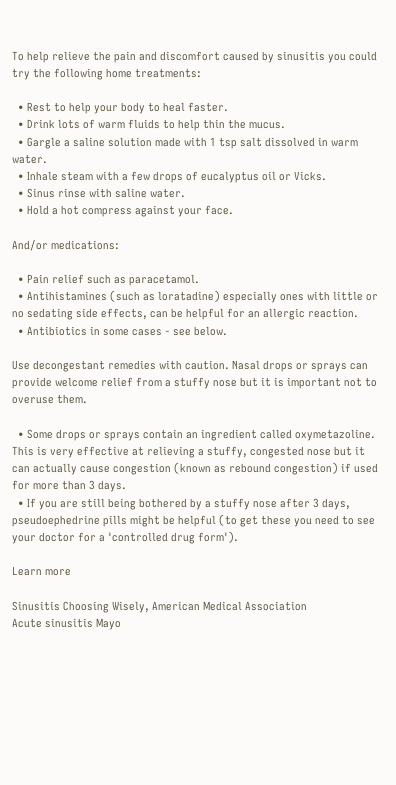To help relieve the pain and discomfort caused by sinusitis you could try the following home treatments:

  • Rest to help your body to heal faster.
  • Drink lots of warm fluids to help thin the mucus.
  • Gargle a saline solution made with 1 tsp salt dissolved in warm water.
  • Inhale steam with a few drops of eucalyptus oil or Vicks.
  • Sinus rinse with saline water.
  • Hold a hot compress against your face.

And/or medications:

  • Pain relief such as paracetamol.
  • Antihistamines (such as loratadine) especially ones with little or no sedating side effects, can be helpful for an allergic reaction.
  • Antibiotics in some cases - see below.

Use decongestant remedies with caution. Nasal drops or sprays can provide welcome relief from a stuffy nose but it is important not to overuse them.

  • Some drops or sprays contain an ingredient called oxymetazoline. This is very effective at relieving a stuffy, congested nose but it can actually cause congestion (known as rebound congestion) if used for more than 3 days.
  • If you are still being bothered by a stuffy nose after 3 days,  pseudoephedrine pills might be helpful (to get these you need to see your doctor for a 'controlled drug form').

Learn more

Sinusitis Choosing Wisely, American Medical Association
Acute sinusitis Mayo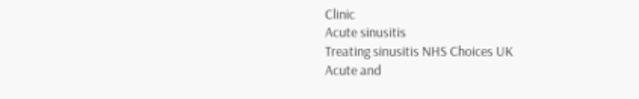Clinic
Acute sinusitis
Treating sinusitis NHS Choices UK
Acute and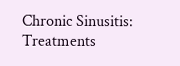Chronic Sinusitis: Treatments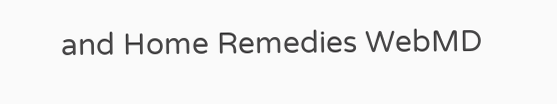and Home Remedies WebMD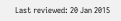Last reviewed: 20 Jan 2015